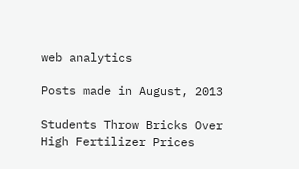web analytics

Posts made in August, 2013

Students Throw Bricks Over High Fertilizer Prices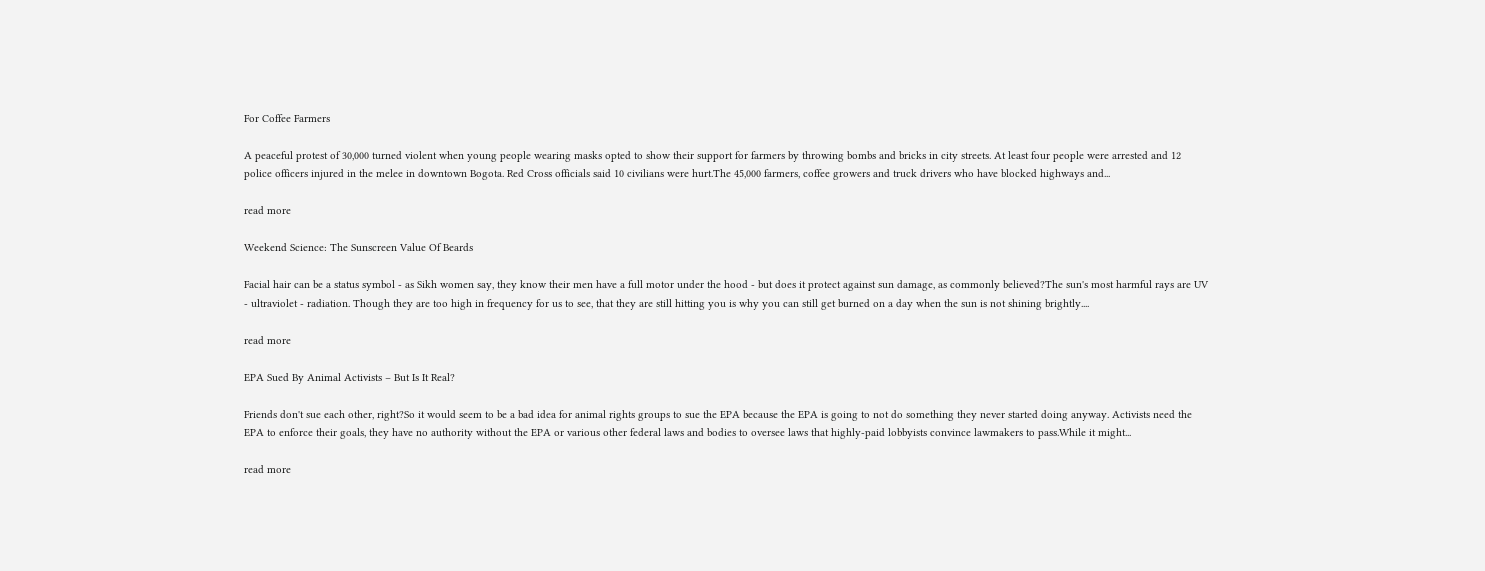For Coffee Farmers

A peaceful protest of 30,000 turned violent when young people wearing masks opted to show their support for farmers by throwing bombs and bricks in city streets. At least four people were arrested and 12 police officers injured in the melee in downtown Bogota. Red Cross officials said 10 civilians were hurt.The 45,000 farmers, coffee growers and truck drivers who have blocked highways and...

read more

Weekend Science: The Sunscreen Value Of Beards

Facial hair can be a status symbol - as Sikh women say, they know their men have a full motor under the hood - but does it protect against sun damage, as commonly believed?The sun's most harmful rays are UV - ultraviolet - radiation. Though they are too high in frequency for us to see, that they are still hitting you is why you can still get burned on a day when the sun is not shining brightly....

read more

EPA Sued By Animal Activists – But Is It Real?

Friends don't sue each other, right?So it would seem to be a bad idea for animal rights groups to sue the EPA because the EPA is going to not do something they never started doing anyway. Activists need the EPA to enforce their goals, they have no authority without the EPA or various other federal laws and bodies to oversee laws that highly-paid lobbyists convince lawmakers to pass.While it might...

read more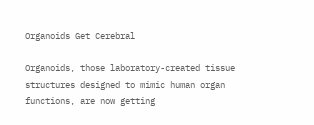Organoids Get Cerebral

Organoids, those laboratory-created tissue structures designed to mimic human organ functions, are now getting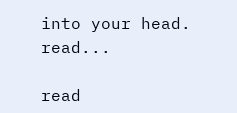into your head. read...

read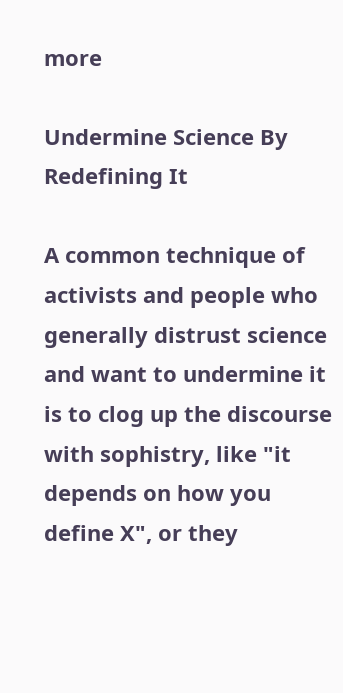more

Undermine Science By Redefining It

A common technique of activists and people who generally distrust science and want to undermine it is to clog up the discourse with sophistry, like "it depends on how you define X", or they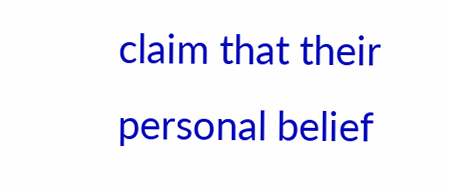claim that their personal belief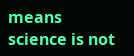means science is not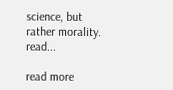science, but rather morality.  read...

read more